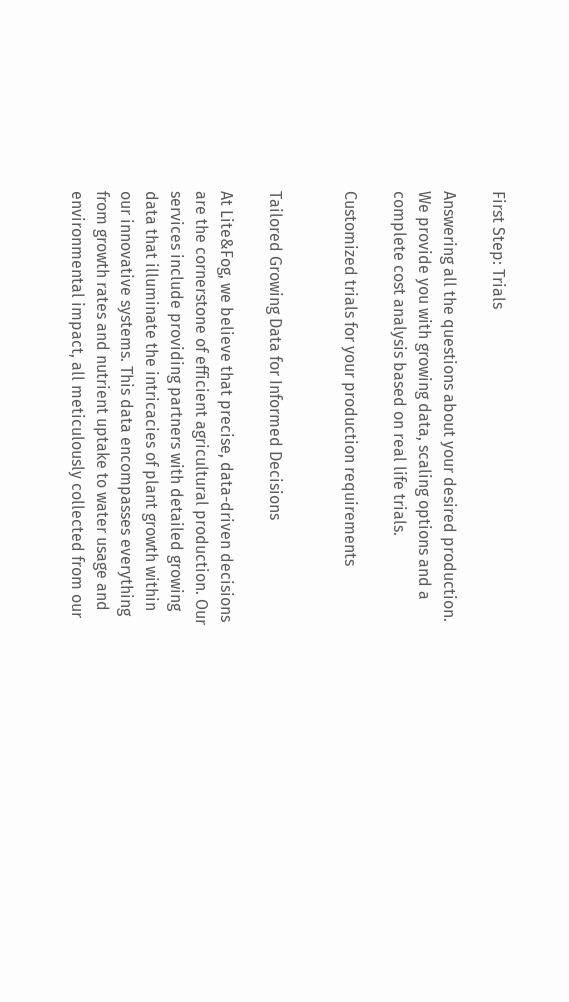First Step: Trials

Answering all the questions about your desired production. We provide you with growing data, scaling options and a complete cost analysis based on real life trials.

Customized trials for your production requirements


Tailored Growing Data for Informed Decisions

At Lite&Fog, we believe that precise, data-driven decisions are the cornerstone of efficient agricultural production. Our services include providing partners with detailed growing data that illuminate the intricacies of plant growth within our innovative systems. This data encompasses everything from growth rates and nutrient uptake to water usage and environmental impact, all meticulously collected from our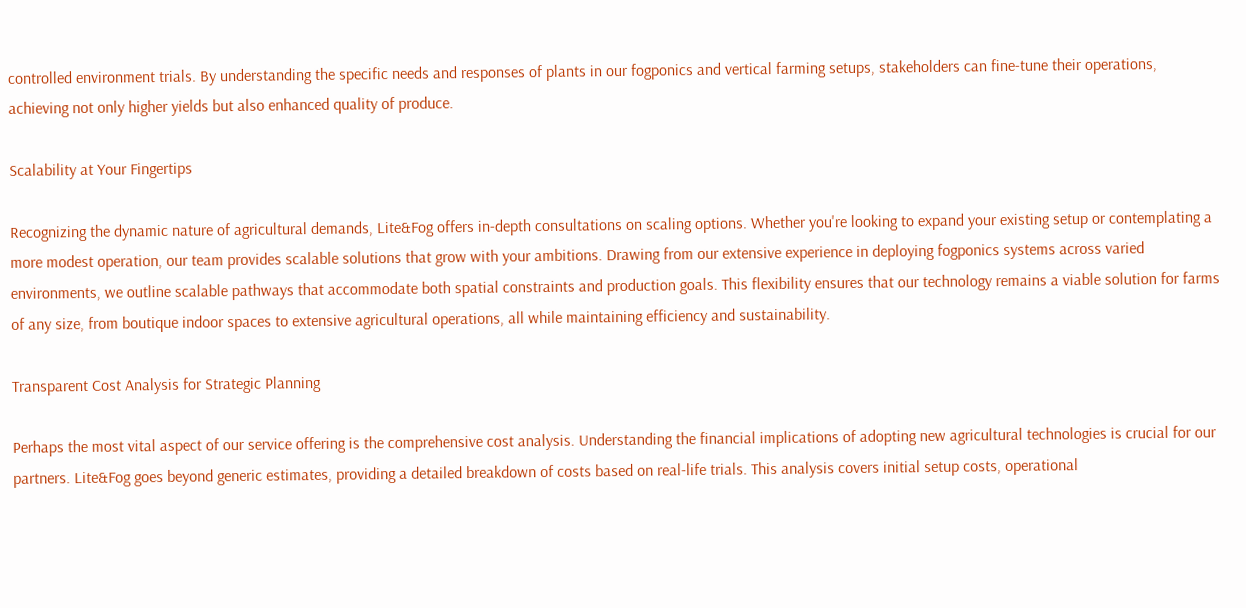controlled environment trials. By understanding the specific needs and responses of plants in our fogponics and vertical farming setups, stakeholders can fine-tune their operations, achieving not only higher yields but also enhanced quality of produce.

Scalability at Your Fingertips

Recognizing the dynamic nature of agricultural demands, Lite&Fog offers in-depth consultations on scaling options. Whether you're looking to expand your existing setup or contemplating a more modest operation, our team provides scalable solutions that grow with your ambitions. Drawing from our extensive experience in deploying fogponics systems across varied environments, we outline scalable pathways that accommodate both spatial constraints and production goals. This flexibility ensures that our technology remains a viable solution for farms of any size, from boutique indoor spaces to extensive agricultural operations, all while maintaining efficiency and sustainability.

Transparent Cost Analysis for Strategic Planning

Perhaps the most vital aspect of our service offering is the comprehensive cost analysis. Understanding the financial implications of adopting new agricultural technologies is crucial for our partners. Lite&Fog goes beyond generic estimates, providing a detailed breakdown of costs based on real-life trials. This analysis covers initial setup costs, operational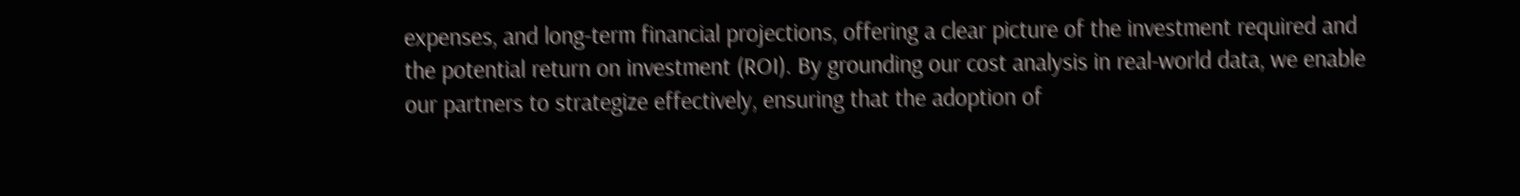expenses, and long-term financial projections, offering a clear picture of the investment required and the potential return on investment (ROI). By grounding our cost analysis in real-world data, we enable our partners to strategize effectively, ensuring that the adoption of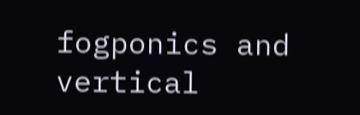fogponics and vertical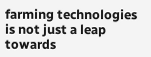farming technologies is not just a leap towards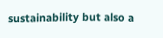sustainability but also a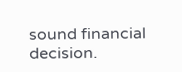sound financial decision.